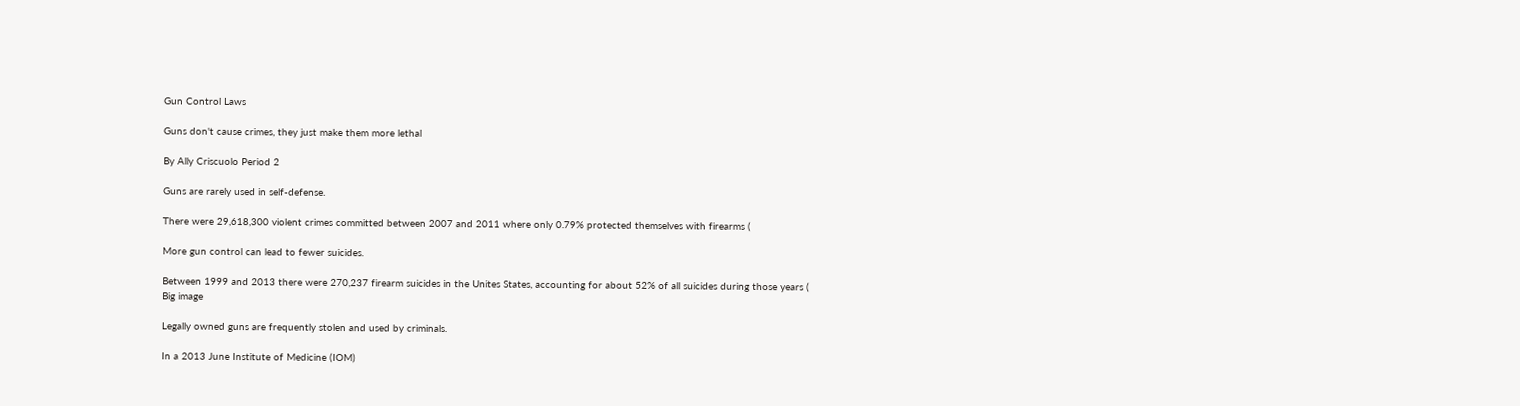Gun Control Laws

Guns don't cause crimes, they just make them more lethal

By Ally Criscuolo Period 2

Guns are rarely used in self-defense.

There were 29,618,300 violent crimes committed between 2007 and 2011 where only 0.79% protected themselves with firearms (

More gun control can lead to fewer suicides.

Between 1999 and 2013 there were 270,237 firearm suicides in the Unites States, accounting for about 52% of all suicides during those years (
Big image

Legally owned guns are frequently stolen and used by criminals.

In a 2013 June Institute of Medicine (IOM)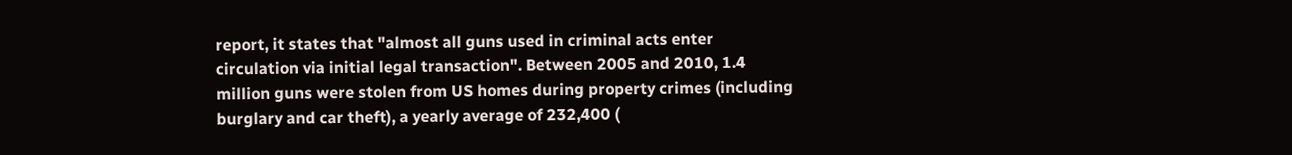report, it states that "almost all guns used in criminal acts enter circulation via initial legal transaction". Between 2005 and 2010, 1.4 million guns were stolen from US homes during property crimes (including burglary and car theft), a yearly average of 232,400 (